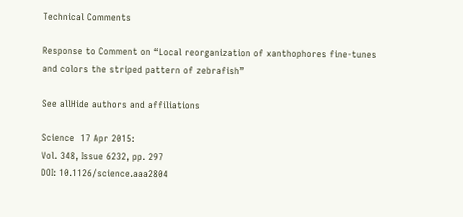Technical Comments

Response to Comment on “Local reorganization of xanthophores fine-tunes and colors the striped pattern of zebrafish”

See allHide authors and affiliations

Science  17 Apr 2015:
Vol. 348, Issue 6232, pp. 297
DOI: 10.1126/science.aaa2804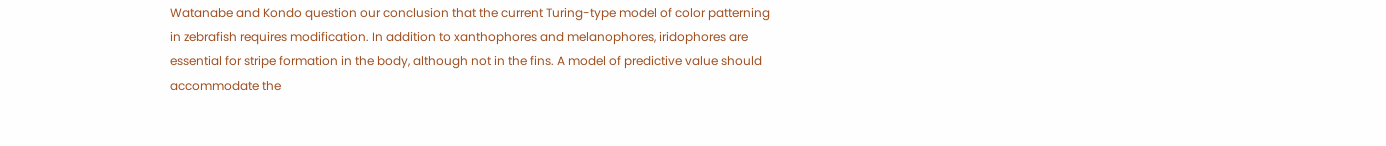Watanabe and Kondo question our conclusion that the current Turing-type model of color patterning in zebrafish requires modification. In addition to xanthophores and melanophores, iridophores are essential for stripe formation in the body, although not in the fins. A model of predictive value should accommodate the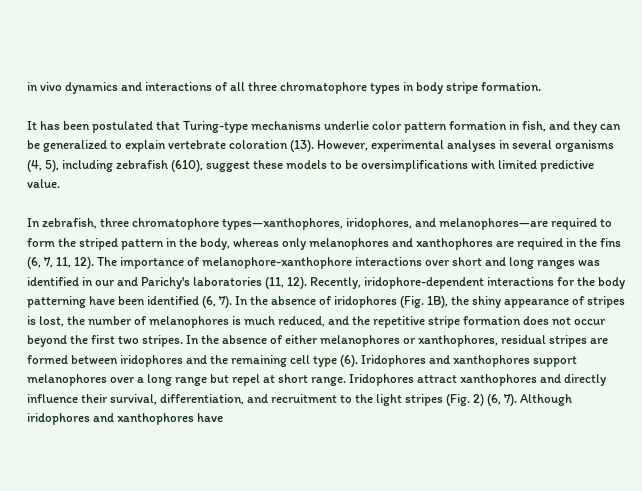in vivo dynamics and interactions of all three chromatophore types in body stripe formation.

It has been postulated that Turing-type mechanisms underlie color pattern formation in fish, and they can be generalized to explain vertebrate coloration (13). However, experimental analyses in several organisms (4, 5), including zebrafish (610), suggest these models to be oversimplifications with limited predictive value.

In zebrafish, three chromatophore types—xanthophores, iridophores, and melanophores—are required to form the striped pattern in the body, whereas only melanophores and xanthophores are required in the fins (6, 7, 11, 12). The importance of melanophore-xanthophore interactions over short and long ranges was identified in our and Parichy's laboratories (11, 12). Recently, iridophore-dependent interactions for the body patterning have been identified (6, 7). In the absence of iridophores (Fig. 1B), the shiny appearance of stripes is lost, the number of melanophores is much reduced, and the repetitive stripe formation does not occur beyond the first two stripes. In the absence of either melanophores or xanthophores, residual stripes are formed between iridophores and the remaining cell type (6). Iridophores and xanthophores support melanophores over a long range but repel at short range. Iridophores attract xanthophores and directly influence their survival, differentiation, and recruitment to the light stripes (Fig. 2) (6, 7). Although iridophores and xanthophores have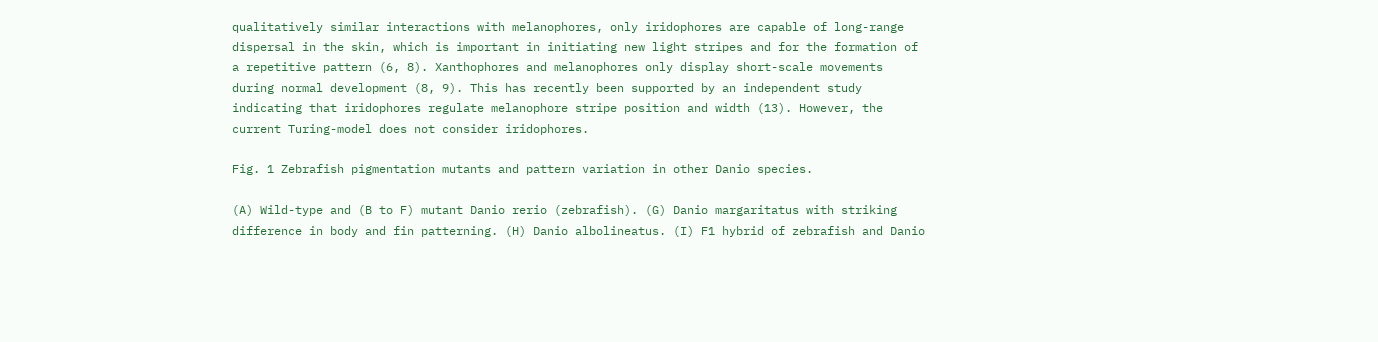qualitatively similar interactions with melanophores, only iridophores are capable of long-range dispersal in the skin, which is important in initiating new light stripes and for the formation of a repetitive pattern (6, 8). Xanthophores and melanophores only display short-scale movements during normal development (8, 9). This has recently been supported by an independent study indicating that iridophores regulate melanophore stripe position and width (13). However, the current Turing-model does not consider iridophores.

Fig. 1 Zebrafish pigmentation mutants and pattern variation in other Danio species.

(A) Wild-type and (B to F) mutant Danio rerio (zebrafish). (G) Danio margaritatus with striking difference in body and fin patterning. (H) Danio albolineatus. (I) F1 hybrid of zebrafish and Danio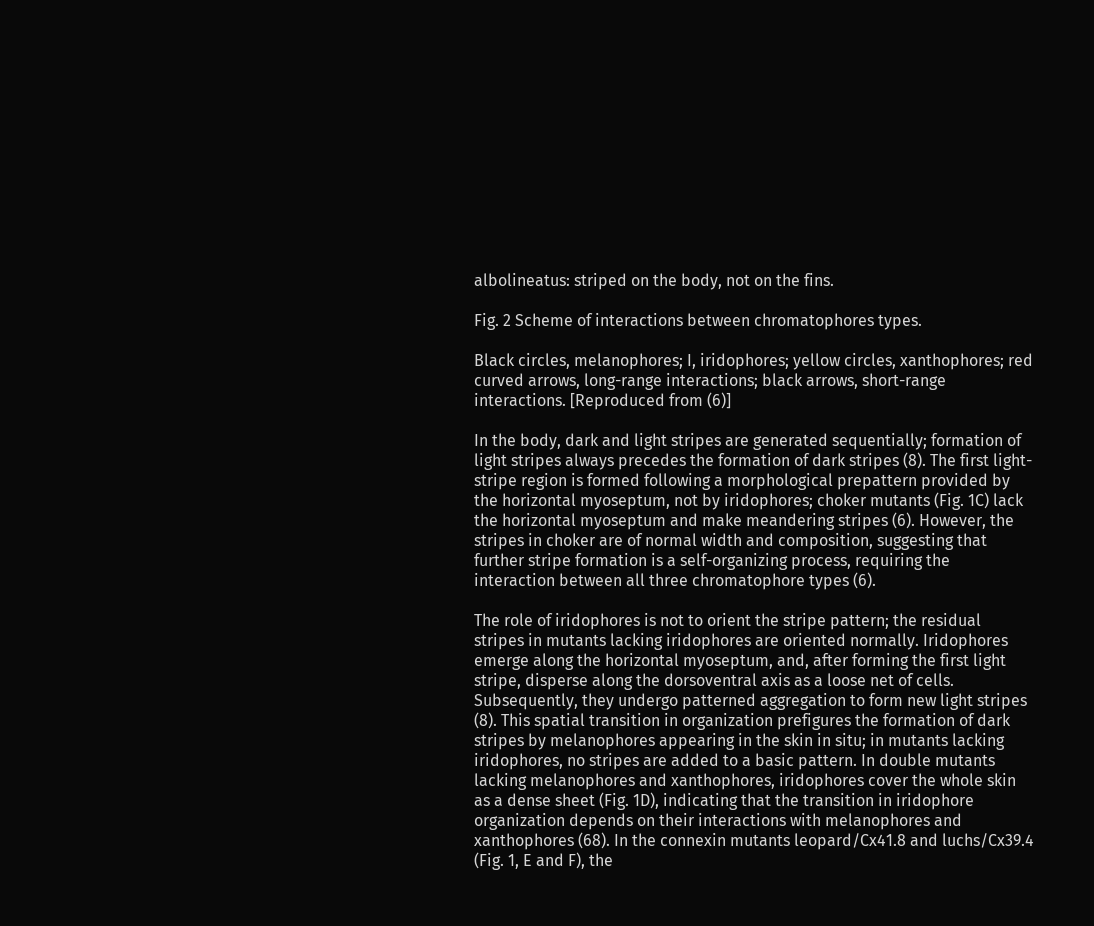albolineatus: striped on the body, not on the fins.

Fig. 2 Scheme of interactions between chromatophores types.

Black circles, melanophores; I, iridophores; yellow circles, xanthophores; red curved arrows, long-range interactions; black arrows, short-range interactions. [Reproduced from (6)]

In the body, dark and light stripes are generated sequentially; formation of light stripes always precedes the formation of dark stripes (8). The first light-stripe region is formed following a morphological prepattern provided by the horizontal myoseptum, not by iridophores; choker mutants (Fig. 1C) lack the horizontal myoseptum and make meandering stripes (6). However, the stripes in choker are of normal width and composition, suggesting that further stripe formation is a self-organizing process, requiring the interaction between all three chromatophore types (6).

The role of iridophores is not to orient the stripe pattern; the residual stripes in mutants lacking iridophores are oriented normally. Iridophores emerge along the horizontal myoseptum, and, after forming the first light stripe, disperse along the dorsoventral axis as a loose net of cells. Subsequently, they undergo patterned aggregation to form new light stripes (8). This spatial transition in organization prefigures the formation of dark stripes by melanophores appearing in the skin in situ; in mutants lacking iridophores, no stripes are added to a basic pattern. In double mutants lacking melanophores and xanthophores, iridophores cover the whole skin as a dense sheet (Fig. 1D), indicating that the transition in iridophore organization depends on their interactions with melanophores and xanthophores (68). In the connexin mutants leopard/Cx41.8 and luchs/Cx39.4 (Fig. 1, E and F), the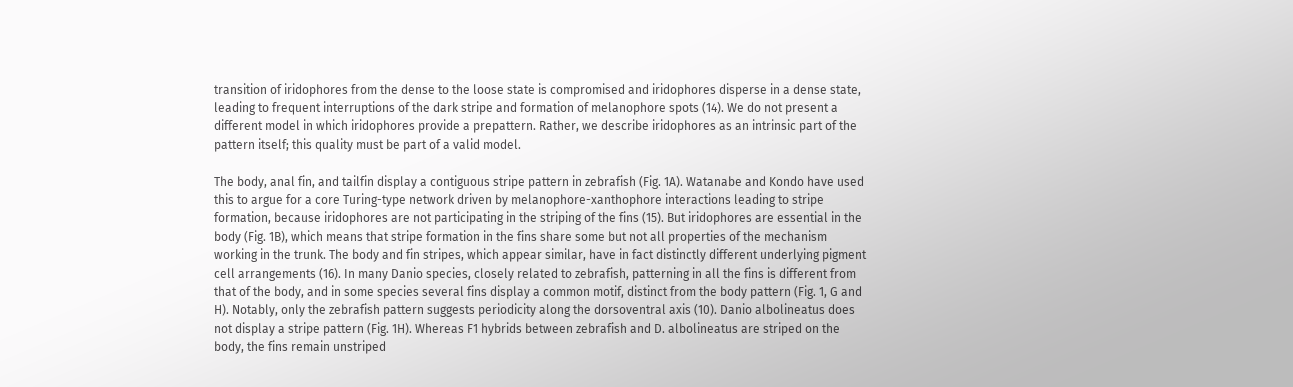transition of iridophores from the dense to the loose state is compromised and iridophores disperse in a dense state, leading to frequent interruptions of the dark stripe and formation of melanophore spots (14). We do not present a different model in which iridophores provide a prepattern. Rather, we describe iridophores as an intrinsic part of the pattern itself; this quality must be part of a valid model.

The body, anal fin, and tailfin display a contiguous stripe pattern in zebrafish (Fig. 1A). Watanabe and Kondo have used this to argue for a core Turing-type network driven by melanophore-xanthophore interactions leading to stripe formation, because iridophores are not participating in the striping of the fins (15). But iridophores are essential in the body (Fig. 1B), which means that stripe formation in the fins share some but not all properties of the mechanism working in the trunk. The body and fin stripes, which appear similar, have in fact distinctly different underlying pigment cell arrangements (16). In many Danio species, closely related to zebrafish, patterning in all the fins is different from that of the body, and in some species several fins display a common motif, distinct from the body pattern (Fig. 1, G and H). Notably, only the zebrafish pattern suggests periodicity along the dorsoventral axis (10). Danio albolineatus does not display a stripe pattern (Fig. 1H). Whereas F1 hybrids between zebrafish and D. albolineatus are striped on the body, the fins remain unstriped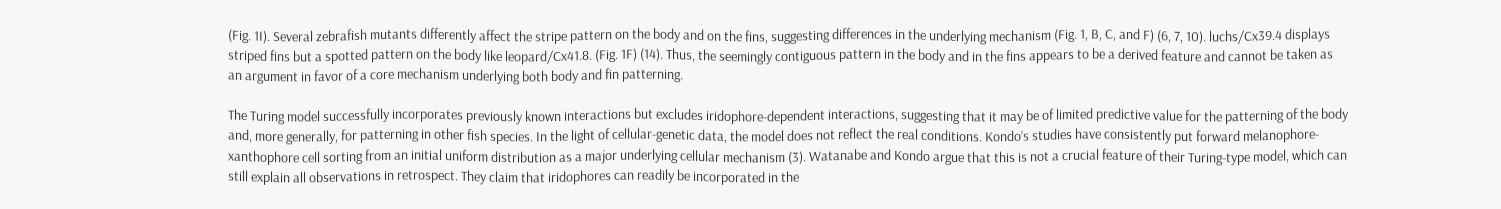(Fig. 1I). Several zebrafish mutants differently affect the stripe pattern on the body and on the fins, suggesting differences in the underlying mechanism (Fig. 1, B, C, and F) (6, 7, 10). luchs/Cx39.4 displays striped fins but a spotted pattern on the body like leopard/Cx41.8. (Fig. 1F) (14). Thus, the seemingly contiguous pattern in the body and in the fins appears to be a derived feature and cannot be taken as an argument in favor of a core mechanism underlying both body and fin patterning.

The Turing model successfully incorporates previously known interactions but excludes iridophore-dependent interactions, suggesting that it may be of limited predictive value for the patterning of the body and, more generally, for patterning in other fish species. In the light of cellular-genetic data, the model does not reflect the real conditions. Kondo’s studies have consistently put forward melanophore-xanthophore cell sorting from an initial uniform distribution as a major underlying cellular mechanism (3). Watanabe and Kondo argue that this is not a crucial feature of their Turing-type model, which can still explain all observations in retrospect. They claim that iridophores can readily be incorporated in the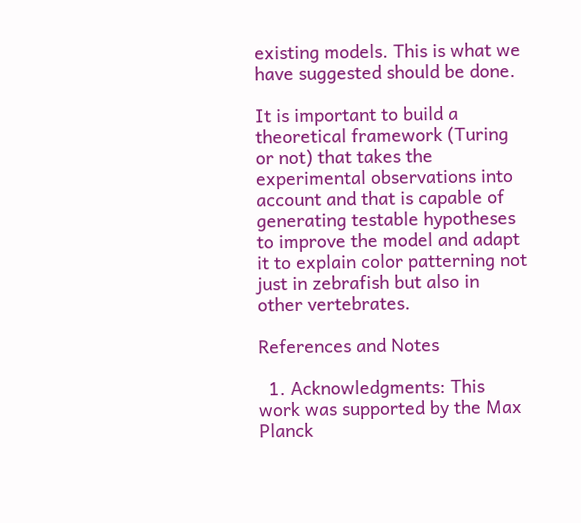existing models. This is what we have suggested should be done.

It is important to build a theoretical framework (Turing or not) that takes the experimental observations into account and that is capable of generating testable hypotheses to improve the model and adapt it to explain color patterning not just in zebrafish but also in other vertebrates.

References and Notes

  1. Acknowledgments: This work was supported by the Max Planck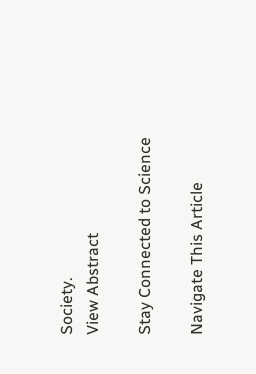Society.
View Abstract

Stay Connected to Science

Navigate This Article